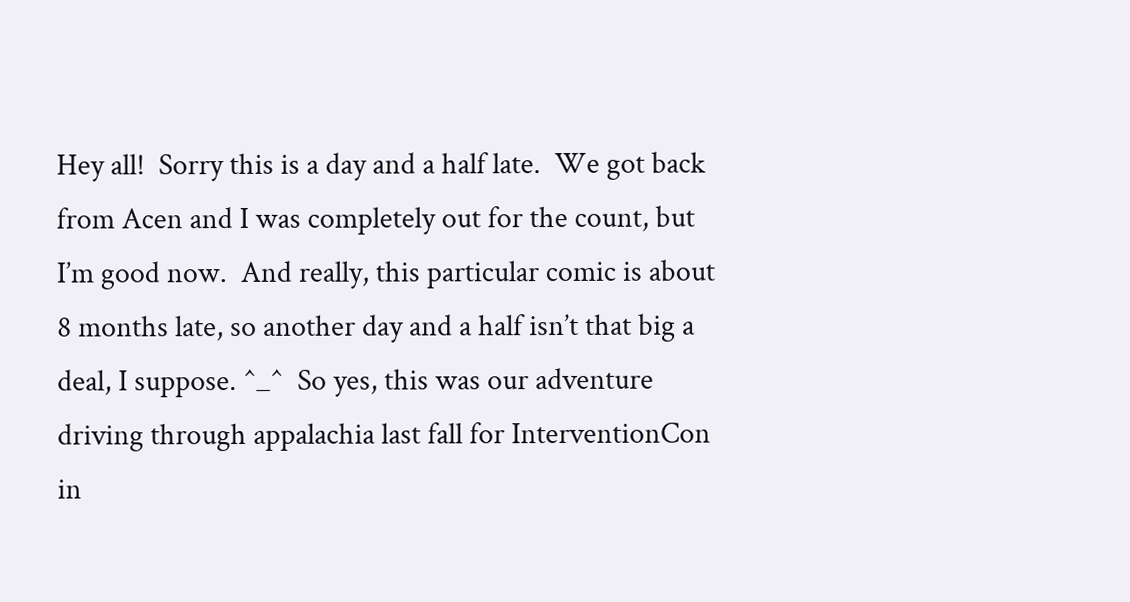Hey all!  Sorry this is a day and a half late.  We got back from Acen and I was completely out for the count, but I’m good now.  And really, this particular comic is about 8 months late, so another day and a half isn’t that big a deal, I suppose. ^_^  So yes, this was our adventure driving through appalachia last fall for InterventionCon in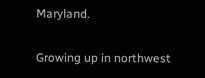Maryland.

Growing up in northwest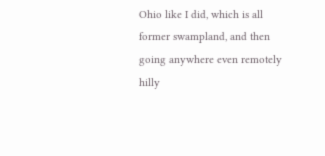Ohio like I did, which is all former swampland, and then going anywhere even remotely hilly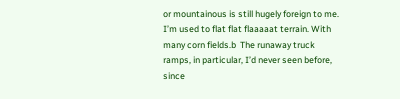or mountainous is still hugely foreign to me.  I’m used to flat flat flaaaaat terrain. With many corn fields.b  The runaway truck ramps, in particular, I’d never seen before, since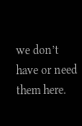we don’t have or need them here.